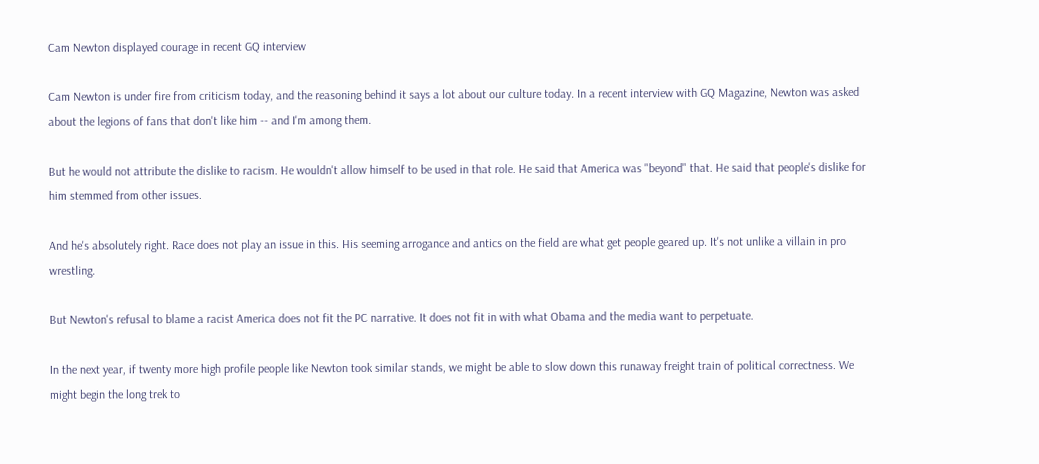Cam Newton displayed courage in recent GQ interview

Cam Newton is under fire from criticism today, and the reasoning behind it says a lot about our culture today. In a recent interview with GQ Magazine, Newton was asked about the legions of fans that don't like him -- and I'm among them.

But he would not attribute the dislike to racism. He wouldn't allow himself to be used in that role. He said that America was "beyond" that. He said that people's dislike for him stemmed from other issues.

And he's absolutely right. Race does not play an issue in this. His seeming arrogance and antics on the field are what get people geared up. It's not unlike a villain in pro wrestling.

But Newton's refusal to blame a racist America does not fit the PC narrative. It does not fit in with what Obama and the media want to perpetuate.

In the next year, if twenty more high profile people like Newton took similar stands, we might be able to slow down this runaway freight train of political correctness. We might begin the long trek to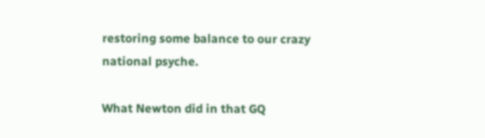restoring some balance to our crazy national psyche.

What Newton did in that GQ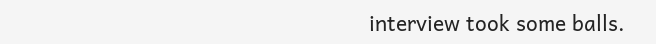interview took some balls.